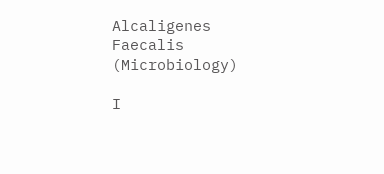Alcaligenes Faecalis (Microbiology)

I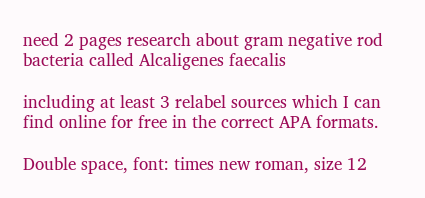need 2 pages research about gram negative rod bacteria called Alcaligenes faecalis

including at least 3 relabel sources which I can find online for free in the correct APA formats.

Double space, font: times new roman, size 12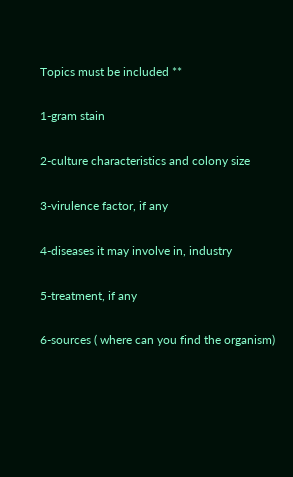Topics must be included **

1-gram stain

2-culture characteristics and colony size

3-virulence factor, if any

4-diseases it may involve in, industry

5-treatment, if any

6-sources ( where can you find the organism)